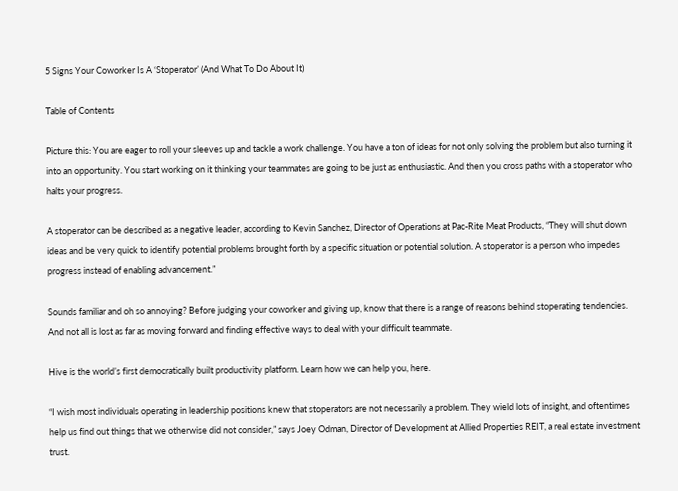5 Signs Your Coworker Is A ‘Stoperator’ (And What To Do About It)

Table of Contents

Picture this: You are eager to roll your sleeves up and tackle a work challenge. You have a ton of ideas for not only solving the problem but also turning it into an opportunity. You start working on it thinking your teammates are going to be just as enthusiastic. And then you cross paths with a stoperator who halts your progress.

A stoperator can be described as a negative leader, according to Kevin Sanchez, Director of Operations at Pac-Rite Meat Products, “They will shut down ideas and be very quick to identify potential problems brought forth by a specific situation or potential solution. A stoperator is a person who impedes progress instead of enabling advancement.”

Sounds familiar and oh so annoying? Before judging your coworker and giving up, know that there is a range of reasons behind stoperating tendencies. And not all is lost as far as moving forward and finding effective ways to deal with your difficult teammate.

Hive is the world’s first democratically built productivity platform. Learn how we can help you, here.

“I wish most individuals operating in leadership positions knew that stoperators are not necessarily a problem. They wield lots of insight, and oftentimes help us find out things that we otherwise did not consider,” says Joey Odman, Director of Development at Allied Properties REIT, a real estate investment trust.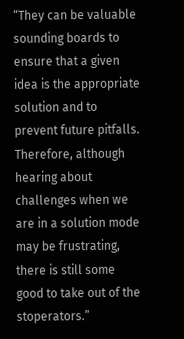“They can be valuable sounding boards to ensure that a given idea is the appropriate solution and to prevent future pitfalls. Therefore, although hearing about challenges when we are in a solution mode may be frustrating, there is still some good to take out of the stoperators.”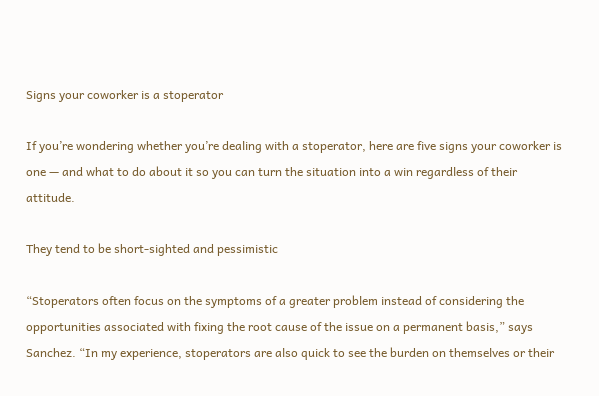Signs your coworker is a stoperator

If you’re wondering whether you’re dealing with a stoperator, here are five signs your coworker is one — and what to do about it so you can turn the situation into a win regardless of their attitude.

They tend to be short-sighted and pessimistic

“Stoperators often focus on the symptoms of a greater problem instead of considering the opportunities associated with fixing the root cause of the issue on a permanent basis,” says Sanchez. “In my experience, stoperators are also quick to see the burden on themselves or their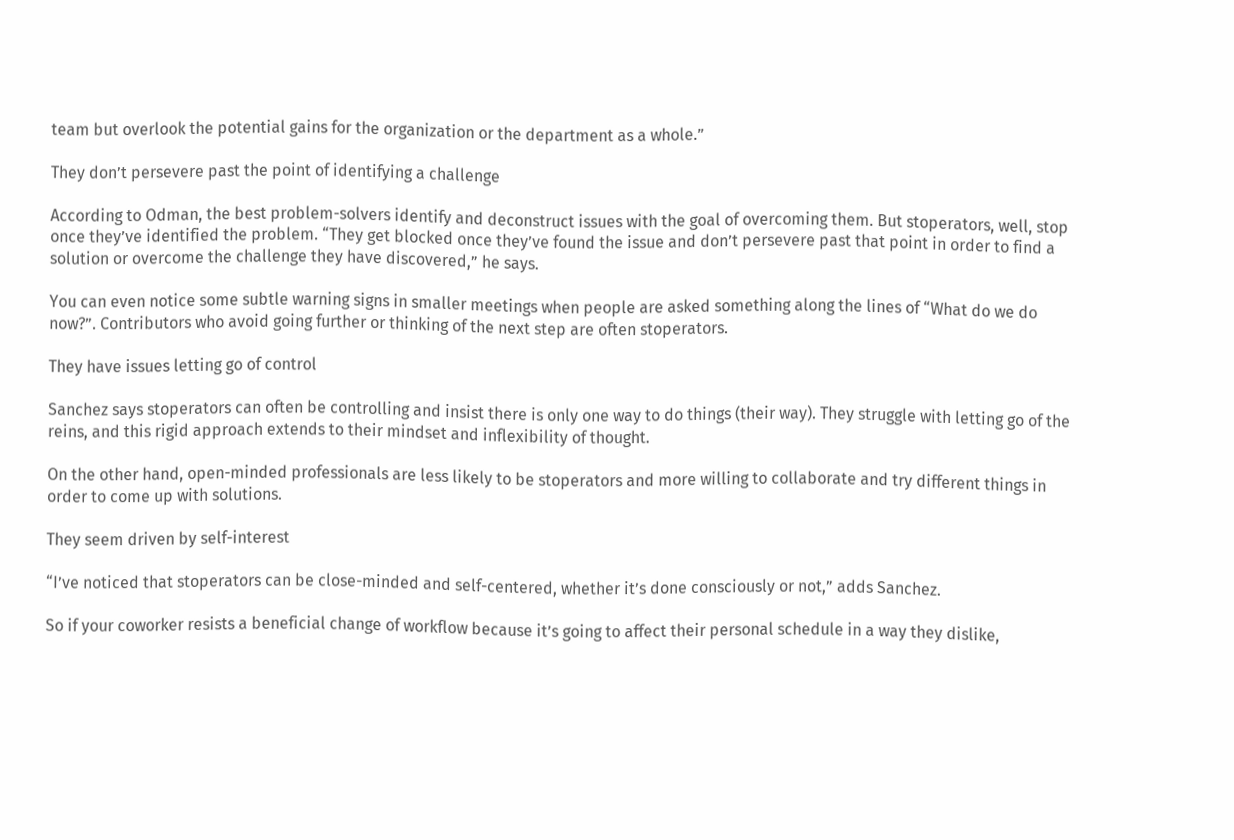team but overlook the potential gains for the organization or the department as a whole.”

They don’t persevere past the point of identifying a challenge

According to Odman, the best problem-solvers identify and deconstruct issues with the goal of overcoming them. But stoperators, well, stop once they’ve identified the problem. “They get blocked once they’ve found the issue and don’t persevere past that point in order to find a solution or overcome the challenge they have discovered,” he says.

You can even notice some subtle warning signs in smaller meetings when people are asked something along the lines of “What do we do now?”. Contributors who avoid going further or thinking of the next step are often stoperators.

They have issues letting go of control

Sanchez says stoperators can often be controlling and insist there is only one way to do things (their way). They struggle with letting go of the reins, and this rigid approach extends to their mindset and inflexibility of thought.

On the other hand, open-minded professionals are less likely to be stoperators and more willing to collaborate and try different things in order to come up with solutions.

They seem driven by self-interest

“I’ve noticed that stoperators can be close-minded and self-centered, whether it’s done consciously or not,” adds Sanchez.

So if your coworker resists a beneficial change of workflow because it’s going to affect their personal schedule in a way they dislike,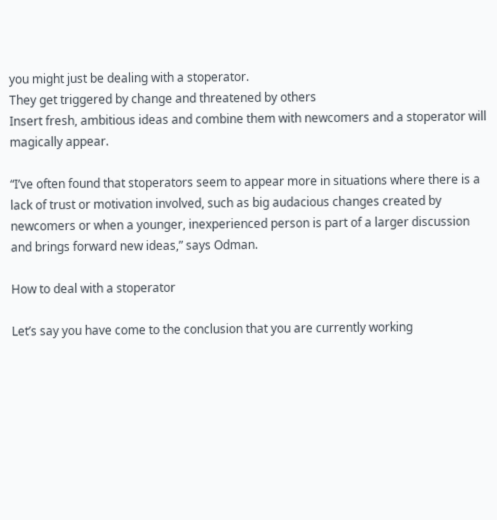you might just be dealing with a stoperator.
They get triggered by change and threatened by others
Insert fresh, ambitious ideas and combine them with newcomers and a stoperator will magically appear.

“I’ve often found that stoperators seem to appear more in situations where there is a lack of trust or motivation involved, such as big audacious changes created by newcomers or when a younger, inexperienced person is part of a larger discussion and brings forward new ideas,” says Odman.

How to deal with a stoperator

Let’s say you have come to the conclusion that you are currently working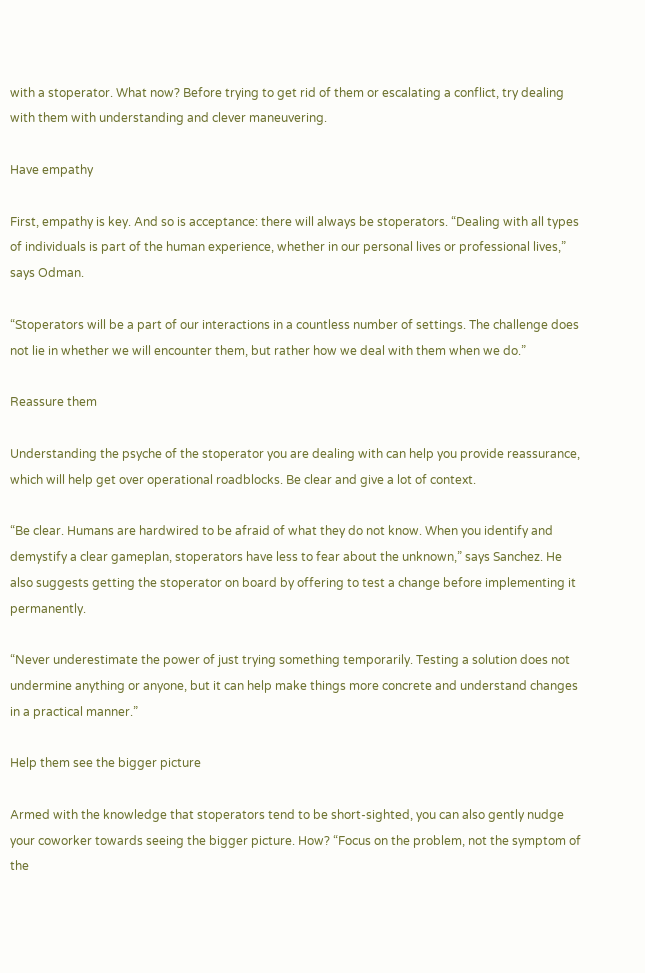with a stoperator. What now? Before trying to get rid of them or escalating a conflict, try dealing with them with understanding and clever maneuvering.

Have empathy

First, empathy is key. And so is acceptance: there will always be stoperators. “Dealing with all types of individuals is part of the human experience, whether in our personal lives or professional lives,” says Odman.

“Stoperators will be a part of our interactions in a countless number of settings. The challenge does not lie in whether we will encounter them, but rather how we deal with them when we do.”

Reassure them

Understanding the psyche of the stoperator you are dealing with can help you provide reassurance, which will help get over operational roadblocks. Be clear and give a lot of context.

“Be clear. Humans are hardwired to be afraid of what they do not know. When you identify and demystify a clear gameplan, stoperators have less to fear about the unknown,” says Sanchez. He also suggests getting the stoperator on board by offering to test a change before implementing it permanently.

“Never underestimate the power of just trying something temporarily. Testing a solution does not undermine anything or anyone, but it can help make things more concrete and understand changes in a practical manner.”

Help them see the bigger picture

Armed with the knowledge that stoperators tend to be short-sighted, you can also gently nudge your coworker towards seeing the bigger picture. How? “Focus on the problem, not the symptom of the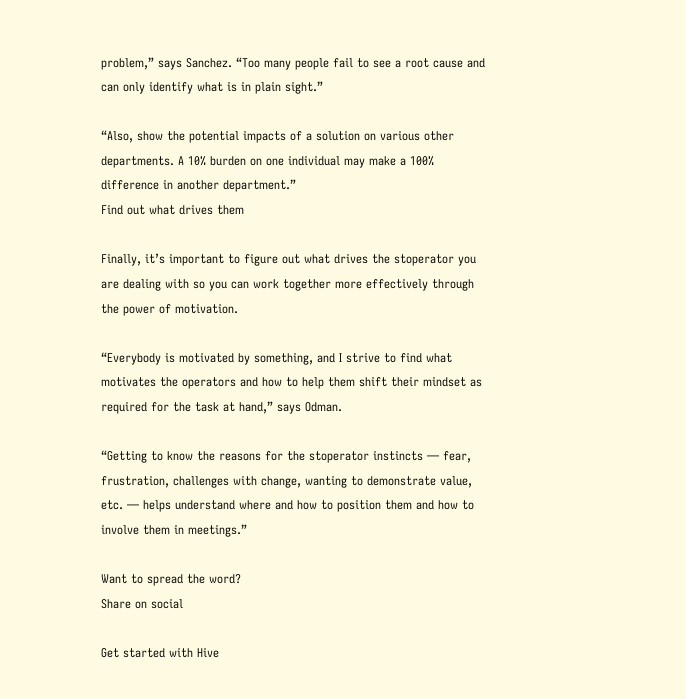problem,” says Sanchez. “Too many people fail to see a root cause and can only identify what is in plain sight.”

“Also, show the potential impacts of a solution on various other departments. A 10% burden on one individual may make a 100% difference in another department.”
Find out what drives them

Finally, it’s important to figure out what drives the stoperator you are dealing with so you can work together more effectively through the power of motivation.

“Everybody is motivated by something, and I strive to find what motivates the operators and how to help them shift their mindset as required for the task at hand,” says Odman.

“Getting to know the reasons for the stoperator instincts — fear, frustration, challenges with change, wanting to demonstrate value, etc. — helps understand where and how to position them and how to involve them in meetings.”

Want to spread the word?
Share on social

Get started with Hive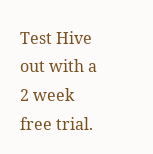Test Hive out with a 2 week free trial.